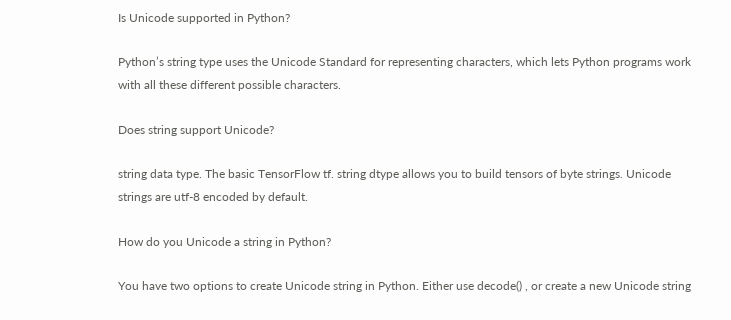Is Unicode supported in Python?

Python’s string type uses the Unicode Standard for representing characters, which lets Python programs work with all these different possible characters.

Does string support Unicode?

string data type. The basic TensorFlow tf. string dtype allows you to build tensors of byte strings. Unicode strings are utf-8 encoded by default.

How do you Unicode a string in Python?

You have two options to create Unicode string in Python. Either use decode() , or create a new Unicode string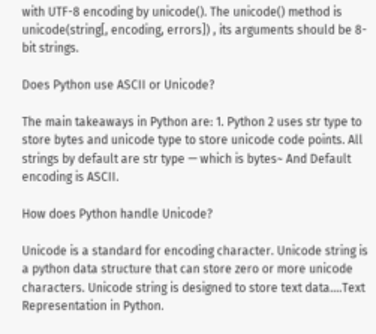with UTF-8 encoding by unicode(). The unicode() method is unicode(string[, encoding, errors]) , its arguments should be 8-bit strings.

Does Python use ASCII or Unicode?

The main takeaways in Python are: 1. Python 2 uses str type to store bytes and unicode type to store unicode code points. All strings by default are str type — which is bytes~ And Default encoding is ASCII.

How does Python handle Unicode?

Unicode is a standard for encoding character. Unicode string is a python data structure that can store zero or more unicode characters. Unicode string is designed to store text data….Text Representation in Python.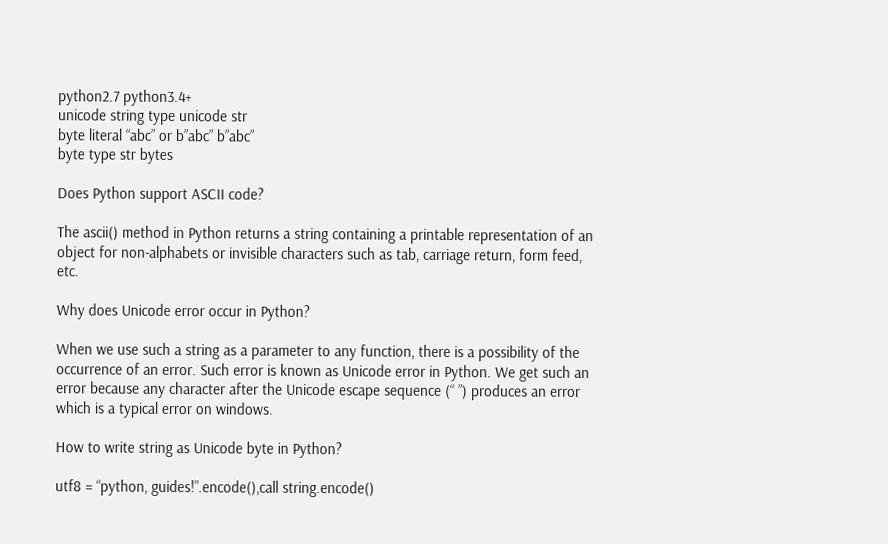python2.7 python3.4+
unicode string type unicode str
byte literal “abc” or b”abc” b”abc”
byte type str bytes

Does Python support ASCII code?

The ascii() method in Python returns a string containing a printable representation of an object for non-alphabets or invisible characters such as tab, carriage return, form feed, etc.

Why does Unicode error occur in Python?

When we use such a string as a parameter to any function, there is a possibility of the occurrence of an error. Such error is known as Unicode error in Python. We get such an error because any character after the Unicode escape sequence (“ ”) produces an error which is a typical error on windows.

How to write string as Unicode byte in Python?

utf8 = “python, guides!”.encode(),call string.encode()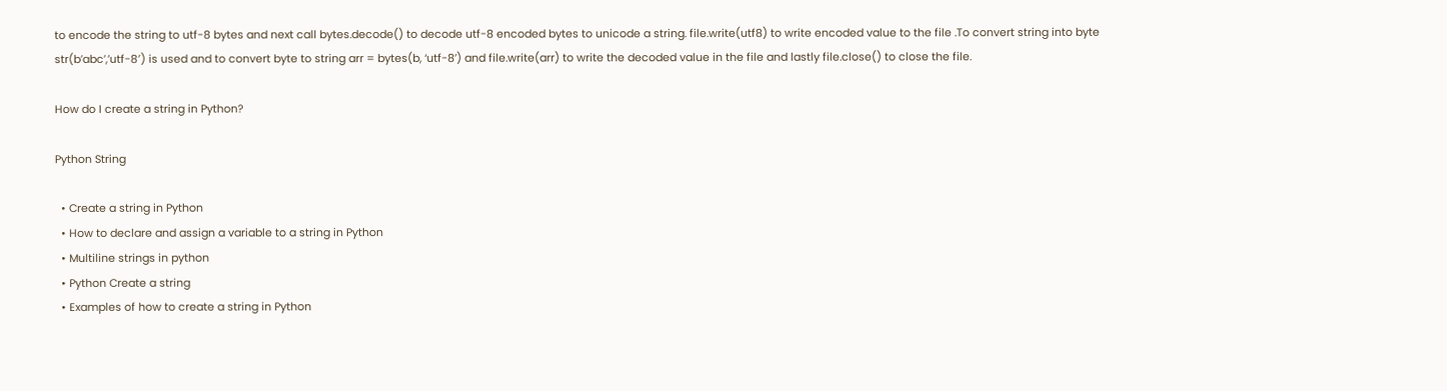to encode the string to utf-8 bytes and next call bytes.decode() to decode utf-8 encoded bytes to unicode a string. file.write(utf8) to write encoded value to the file .To convert string into byte str(b’abc’,’utf-8′) is used and to convert byte to string arr = bytes(b, ‘utf-8’) and file.write(arr) to write the decoded value in the file and lastly file.close() to close the file.

How do I create a string in Python?

Python String

  • Create a string in Python
  • How to declare and assign a variable to a string in Python
  • Multiline strings in python
  • Python Create a string
  • Examples of how to create a string in Python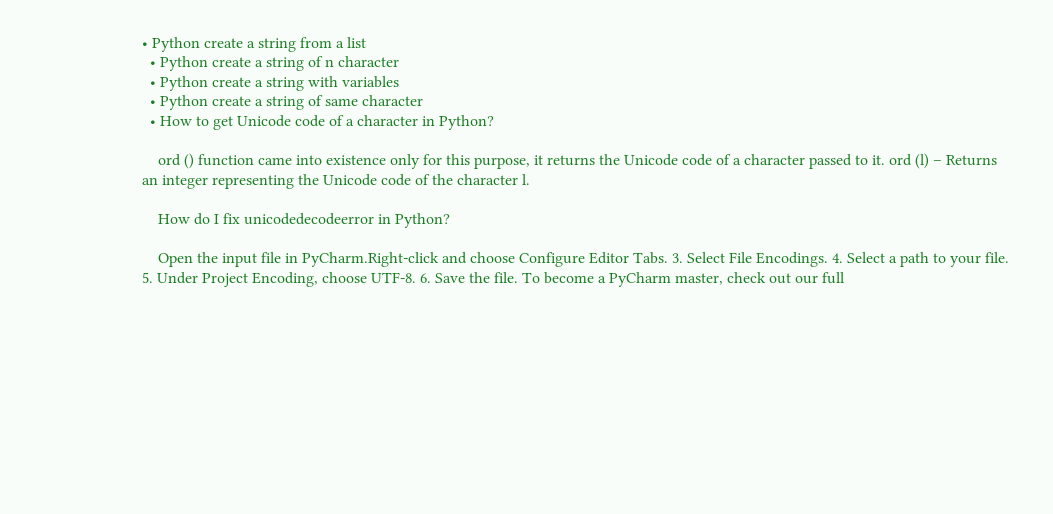• Python create a string from a list
  • Python create a string of n character
  • Python create a string with variables
  • Python create a string of same character
  • How to get Unicode code of a character in Python?

    ord () function came into existence only for this purpose, it returns the Unicode code of a character passed to it. ord (l) – Returns an integer representing the Unicode code of the character l.

    How do I fix unicodedecodeerror in Python?

    Open the input file in PyCharm.Right-click and choose Configure Editor Tabs. 3. Select File Encodings. 4. Select a path to your file. 5. Under Project Encoding, choose UTF-8. 6. Save the file. To become a PyCharm master, check out our full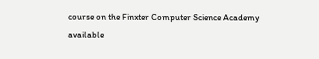course on the Finxter Computer Science Academy available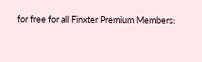for free for all Finxter Premium Members: